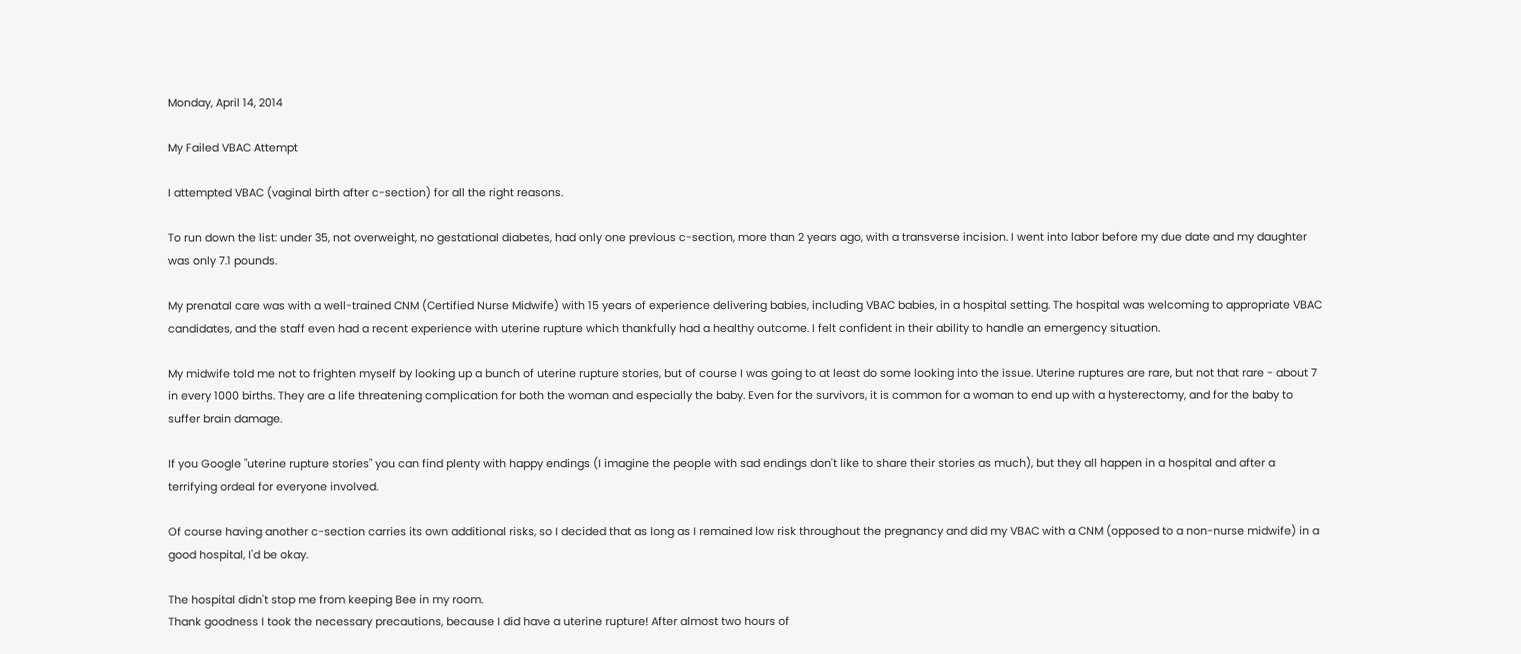Monday, April 14, 2014

My Failed VBAC Attempt

I attempted VBAC (vaginal birth after c-section) for all the right reasons.

To run down the list: under 35, not overweight, no gestational diabetes, had only one previous c-section, more than 2 years ago, with a transverse incision. I went into labor before my due date and my daughter was only 7.1 pounds.

My prenatal care was with a well-trained CNM (Certified Nurse Midwife) with 15 years of experience delivering babies, including VBAC babies, in a hospital setting. The hospital was welcoming to appropriate VBAC candidates, and the staff even had a recent experience with uterine rupture which thankfully had a healthy outcome. I felt confident in their ability to handle an emergency situation.

My midwife told me not to frighten myself by looking up a bunch of uterine rupture stories, but of course I was going to at least do some looking into the issue. Uterine ruptures are rare, but not that rare - about 7 in every 1000 births. They are a life threatening complication for both the woman and especially the baby. Even for the survivors, it is common for a woman to end up with a hysterectomy, and for the baby to suffer brain damage.

If you Google "uterine rupture stories" you can find plenty with happy endings (I imagine the people with sad endings don't like to share their stories as much), but they all happen in a hospital and after a terrifying ordeal for everyone involved.

Of course having another c-section carries its own additional risks, so I decided that as long as I remained low risk throughout the pregnancy and did my VBAC with a CNM (opposed to a non-nurse midwife) in a good hospital, I'd be okay.

The hospital didn't stop me from keeping Bee in my room.
Thank goodness I took the necessary precautions, because I did have a uterine rupture! After almost two hours of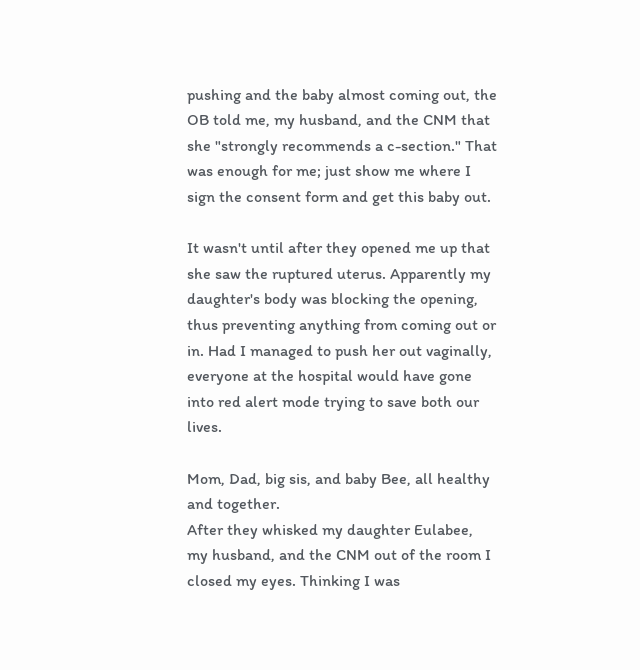pushing and the baby almost coming out, the OB told me, my husband, and the CNM that she "strongly recommends a c-section." That was enough for me; just show me where I sign the consent form and get this baby out.

It wasn't until after they opened me up that she saw the ruptured uterus. Apparently my daughter's body was blocking the opening, thus preventing anything from coming out or in. Had I managed to push her out vaginally, everyone at the hospital would have gone into red alert mode trying to save both our lives.

Mom, Dad, big sis, and baby Bee, all healthy and together.
After they whisked my daughter Eulabee, my husband, and the CNM out of the room I closed my eyes. Thinking I was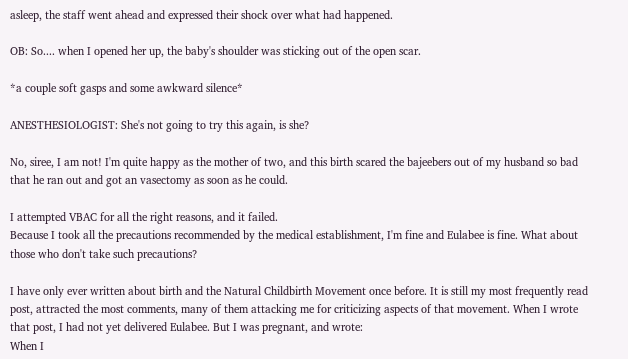asleep, the staff went ahead and expressed their shock over what had happened.

OB: So.... when I opened her up, the baby's shoulder was sticking out of the open scar.

*a couple soft gasps and some awkward silence*

ANESTHESIOLOGIST: She's not going to try this again, is she?

No, siree, I am not! I'm quite happy as the mother of two, and this birth scared the bajeebers out of my husband so bad that he ran out and got an vasectomy as soon as he could.

I attempted VBAC for all the right reasons, and it failed.
Because I took all the precautions recommended by the medical establishment, I'm fine and Eulabee is fine. What about those who don't take such precautions?

I have only ever written about birth and the Natural Childbirth Movement once before. It is still my most frequently read post, attracted the most comments, many of them attacking me for criticizing aspects of that movement. When I wrote that post, I had not yet delivered Eulabee. But I was pregnant, and wrote:
When I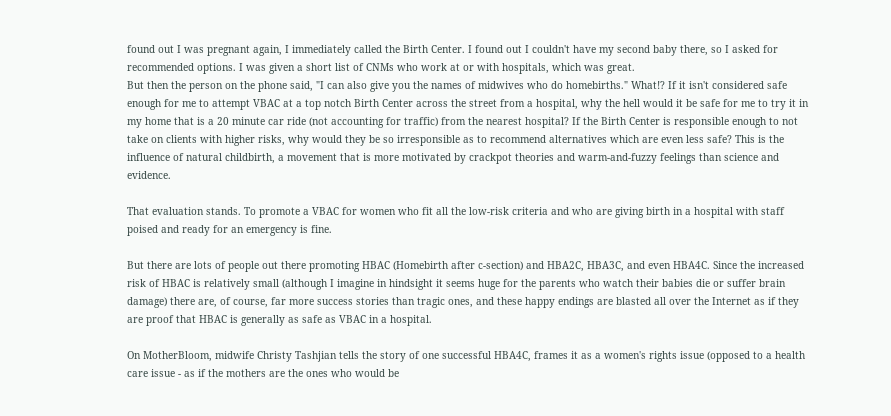found out I was pregnant again, I immediately called the Birth Center. I found out I couldn't have my second baby there, so I asked for recommended options. I was given a short list of CNMs who work at or with hospitals, which was great.
But then the person on the phone said, "I can also give you the names of midwives who do homebirths." What!? If it isn't considered safe enough for me to attempt VBAC at a top notch Birth Center across the street from a hospital, why the hell would it be safe for me to try it in my home that is a 20 minute car ride (not accounting for traffic) from the nearest hospital? If the Birth Center is responsible enough to not take on clients with higher risks, why would they be so irresponsible as to recommend alternatives which are even less safe? This is the influence of natural childbirth, a movement that is more motivated by crackpot theories and warm-and-fuzzy feelings than science and evidence.

That evaluation stands. To promote a VBAC for women who fit all the low-risk criteria and who are giving birth in a hospital with staff poised and ready for an emergency is fine.

But there are lots of people out there promoting HBAC (Homebirth after c-section) and HBA2C, HBA3C, and even HBA4C. Since the increased risk of HBAC is relatively small (although I imagine in hindsight it seems huge for the parents who watch their babies die or suffer brain damage) there are, of course, far more success stories than tragic ones, and these happy endings are blasted all over the Internet as if they are proof that HBAC is generally as safe as VBAC in a hospital.

On MotherBloom, midwife Christy Tashjian tells the story of one successful HBA4C, frames it as a women's rights issue (opposed to a health care issue - as if the mothers are the ones who would be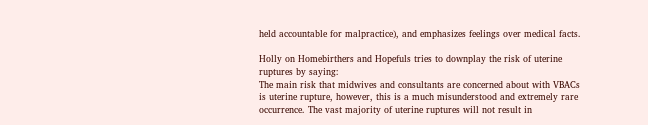held accountable for malpractice), and emphasizes feelings over medical facts.

Holly on Homebirthers and Hopefuls tries to downplay the risk of uterine ruptures by saying:
The main risk that midwives and consultants are concerned about with VBACs is uterine rupture, however, this is a much misunderstood and extremely rare occurrence. The vast majority of uterine ruptures will not result in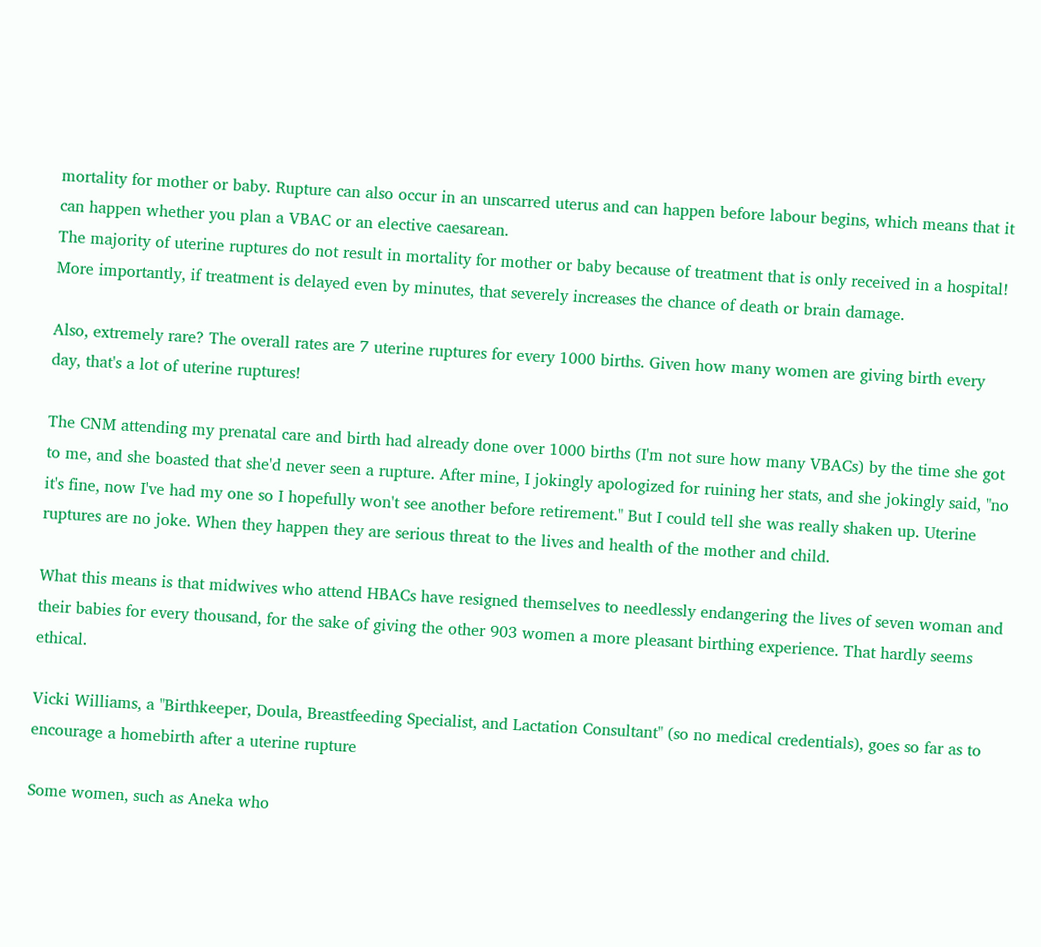mortality for mother or baby. Rupture can also occur in an unscarred uterus and can happen before labour begins, which means that it can happen whether you plan a VBAC or an elective caesarean.
The majority of uterine ruptures do not result in mortality for mother or baby because of treatment that is only received in a hospital! More importantly, if treatment is delayed even by minutes, that severely increases the chance of death or brain damage.

Also, extremely rare? The overall rates are 7 uterine ruptures for every 1000 births. Given how many women are giving birth every day, that's a lot of uterine ruptures!

The CNM attending my prenatal care and birth had already done over 1000 births (I'm not sure how many VBACs) by the time she got to me, and she boasted that she'd never seen a rupture. After mine, I jokingly apologized for ruining her stats, and she jokingly said, "no it's fine, now I've had my one so I hopefully won't see another before retirement." But I could tell she was really shaken up. Uterine ruptures are no joke. When they happen they are serious threat to the lives and health of the mother and child.

What this means is that midwives who attend HBACs have resigned themselves to needlessly endangering the lives of seven woman and their babies for every thousand, for the sake of giving the other 903 women a more pleasant birthing experience. That hardly seems ethical.

Vicki Williams, a "Birthkeeper, Doula, Breastfeeding Specialist, and Lactation Consultant" (so no medical credentials), goes so far as to encourage a homebirth after a uterine rupture

Some women, such as Aneka who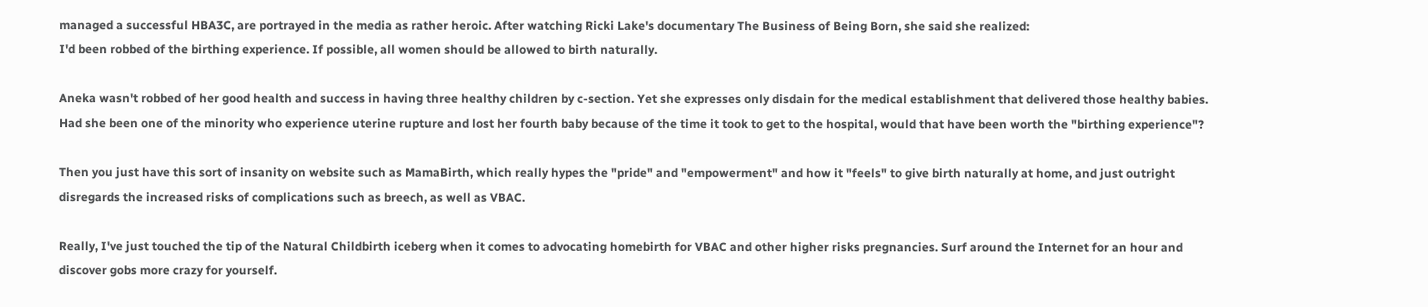managed a successful HBA3C, are portrayed in the media as rather heroic. After watching Ricki Lake's documentary The Business of Being Born, she said she realized:
I'd been robbed of the birthing experience. If possible, all women should be allowed to birth naturally.

Aneka wasn't robbed of her good health and success in having three healthy children by c-section. Yet she expresses only disdain for the medical establishment that delivered those healthy babies. Had she been one of the minority who experience uterine rupture and lost her fourth baby because of the time it took to get to the hospital, would that have been worth the "birthing experience"?

Then you just have this sort of insanity on website such as MamaBirth, which really hypes the "pride" and "empowerment" and how it "feels" to give birth naturally at home, and just outright disregards the increased risks of complications such as breech, as well as VBAC.

Really, I've just touched the tip of the Natural Childbirth iceberg when it comes to advocating homebirth for VBAC and other higher risks pregnancies. Surf around the Internet for an hour and discover gobs more crazy for yourself.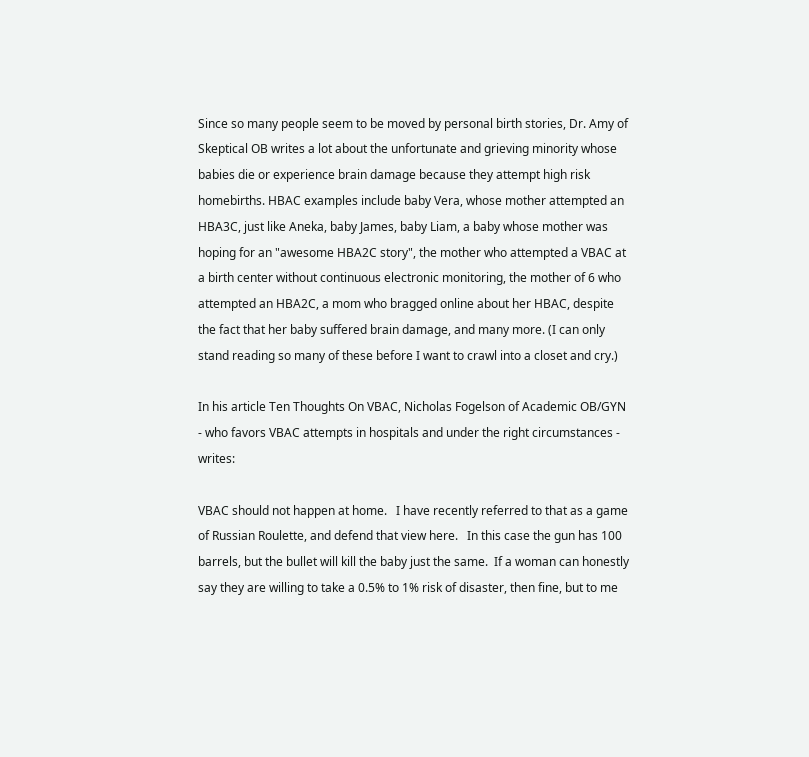Since so many people seem to be moved by personal birth stories, Dr. Amy of Skeptical OB writes a lot about the unfortunate and grieving minority whose babies die or experience brain damage because they attempt high risk homebirths. HBAC examples include baby Vera, whose mother attempted an HBA3C, just like Aneka, baby James, baby Liam, a baby whose mother was hoping for an "awesome HBA2C story", the mother who attempted a VBAC at a birth center without continuous electronic monitoring, the mother of 6 who attempted an HBA2C, a mom who bragged online about her HBAC, despite the fact that her baby suffered brain damage, and many more. (I can only stand reading so many of these before I want to crawl into a closet and cry.)

In his article Ten Thoughts On VBAC, Nicholas Fogelson of Academic OB/GYN - who favors VBAC attempts in hospitals and under the right circumstances - writes:

VBAC should not happen at home.   I have recently referred to that as a game of Russian Roulette, and defend that view here.   In this case the gun has 100 barrels, but the bullet will kill the baby just the same.  If a woman can honestly say they are willing to take a 0.5% to 1% risk of disaster, then fine, but to me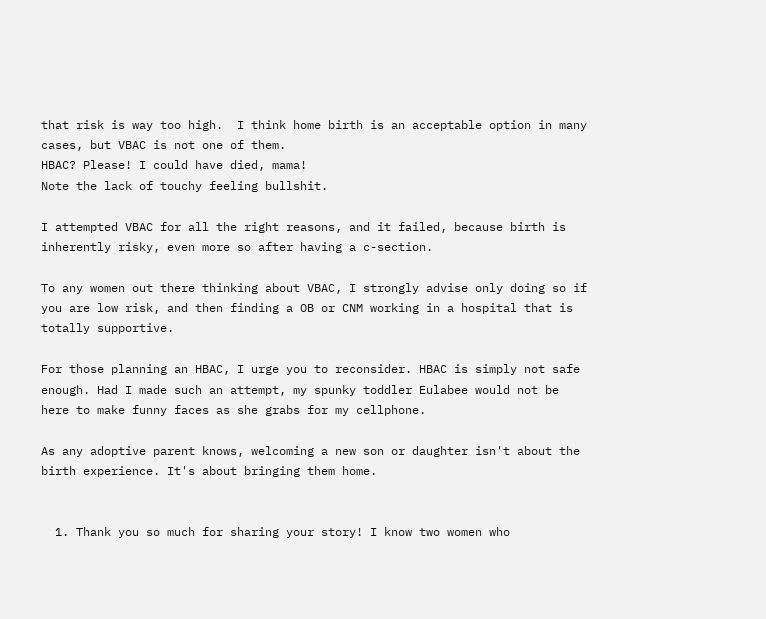that risk is way too high.  I think home birth is an acceptable option in many cases, but VBAC is not one of them.
HBAC? Please! I could have died, mama!
Note the lack of touchy feeling bullshit.

I attempted VBAC for all the right reasons, and it failed, because birth is inherently risky, even more so after having a c-section.

To any women out there thinking about VBAC, I strongly advise only doing so if you are low risk, and then finding a OB or CNM working in a hospital that is totally supportive.

For those planning an HBAC, I urge you to reconsider. HBAC is simply not safe enough. Had I made such an attempt, my spunky toddler Eulabee would not be here to make funny faces as she grabs for my cellphone.

As any adoptive parent knows, welcoming a new son or daughter isn't about the birth experience. It's about bringing them home.


  1. Thank you so much for sharing your story! I know two women who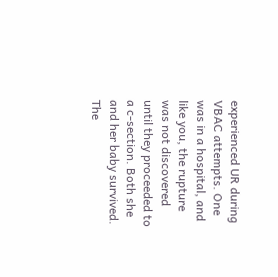experienced UR during VBAC attempts. One was in a hospital, and like you, the rupture was not discovered until they proceeded to a c-section. Both she and her baby survived. The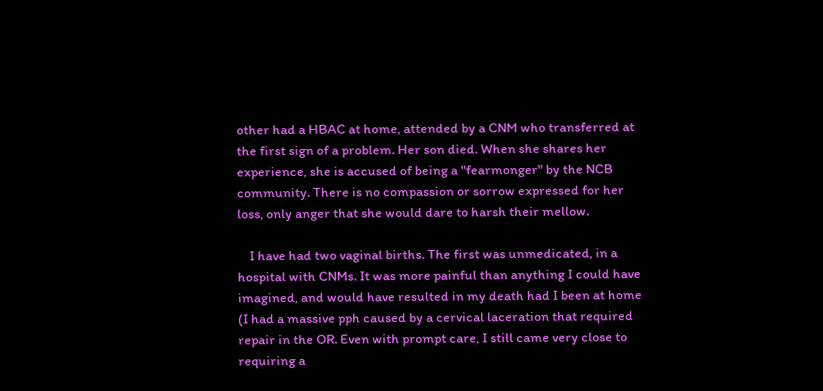other had a HBAC at home, attended by a CNM who transferred at the first sign of a problem. Her son died. When she shares her experience, she is accused of being a "fearmonger" by the NCB community. There is no compassion or sorrow expressed for her loss, only anger that she would dare to harsh their mellow.

    I have had two vaginal births. The first was unmedicated, in a hospital with CNMs. It was more painful than anything I could have imagined, and would have resulted in my death had I been at home (I had a massive pph caused by a cervical laceration that required repair in the OR. Even with prompt care, I still came very close to requiring a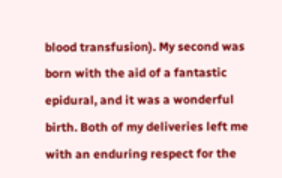blood transfusion). My second was born with the aid of a fantastic epidural, and it was a wonderful birth. Both of my deliveries left me with an enduring respect for the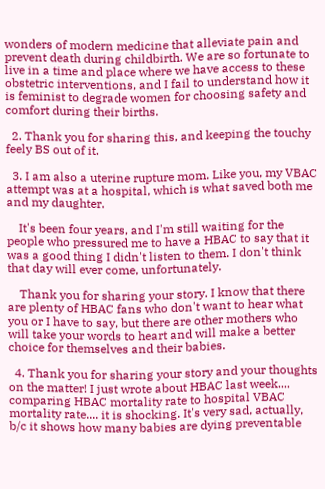wonders of modern medicine that alleviate pain and prevent death during childbirth. We are so fortunate to live in a time and place where we have access to these obstetric interventions, and I fail to understand how it is feminist to degrade women for choosing safety and comfort during their births.

  2. Thank you for sharing this, and keeping the touchy feely BS out of it.

  3. I am also a uterine rupture mom. Like you, my VBAC attempt was at a hospital, which is what saved both me and my daughter.

    It's been four years, and I'm still waiting for the people who pressured me to have a HBAC to say that it was a good thing I didn't listen to them. I don't think that day will ever come, unfortunately.

    Thank you for sharing your story. I know that there are plenty of HBAC fans who don't want to hear what you or I have to say, but there are other mothers who will take your words to heart and will make a better choice for themselves and their babies.

  4. Thank you for sharing your story and your thoughts on the matter! I just wrote about HBAC last week.... comparing HBAC mortality rate to hospital VBAC mortality rate.... it is shocking. It's very sad, actually, b/c it shows how many babies are dying preventable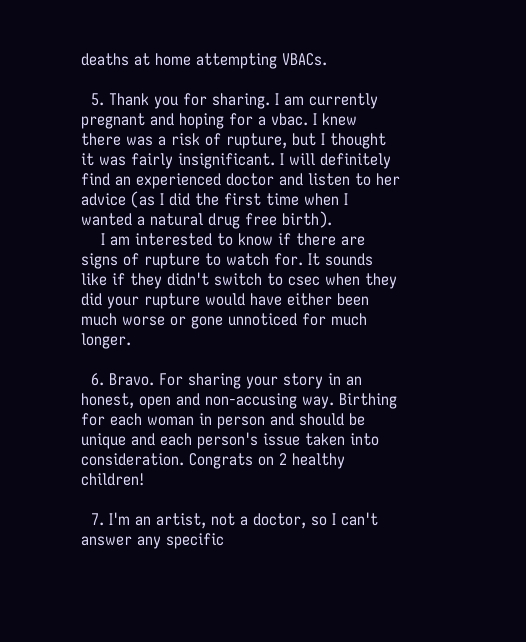deaths at home attempting VBACs.

  5. Thank you for sharing. I am currently pregnant and hoping for a vbac. I knew there was a risk of rupture, but I thought it was fairly insignificant. I will definitely find an experienced doctor and listen to her advice (as I did the first time when I wanted a natural drug free birth).
    I am interested to know if there are signs of rupture to watch for. It sounds like if they didn't switch to csec when they did your rupture would have either been much worse or gone unnoticed for much longer.

  6. Bravo. For sharing your story in an honest, open and non-accusing way. Birthing for each woman in person and should be unique and each person's issue taken into consideration. Congrats on 2 healthy children!

  7. I'm an artist, not a doctor, so I can't answer any specific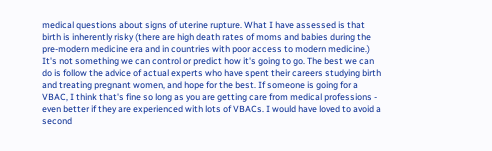medical questions about signs of uterine rupture. What I have assessed is that birth is inherently risky (there are high death rates of moms and babies during the pre-modern medicine era and in countries with poor access to modern medicine.) It's not something we can control or predict how it's going to go. The best we can do is follow the advice of actual experts who have spent their careers studying birth and treating pregnant women, and hope for the best. If someone is going for a VBAC, I think that's fine so long as you are getting care from medical professions - even better if they are experienced with lots of VBACs. I would have loved to avoid a second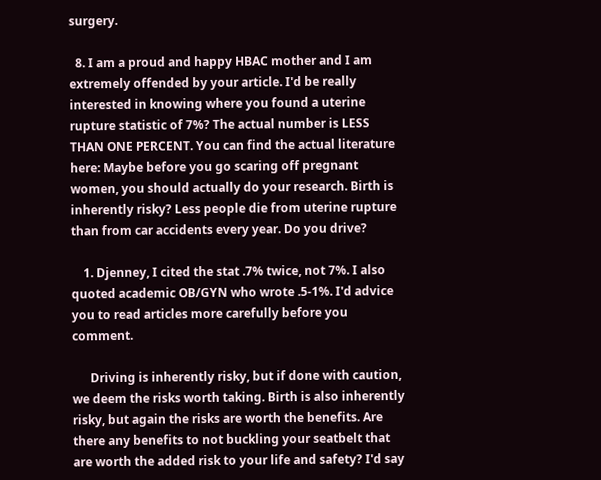surgery.

  8. I am a proud and happy HBAC mother and I am extremely offended by your article. I'd be really interested in knowing where you found a uterine rupture statistic of 7%? The actual number is LESS THAN ONE PERCENT. You can find the actual literature here: Maybe before you go scaring off pregnant women, you should actually do your research. Birth is inherently risky? Less people die from uterine rupture than from car accidents every year. Do you drive?

    1. Djenney, I cited the stat .7% twice, not 7%. I also quoted academic OB/GYN who wrote .5-1%. I'd advice you to read articles more carefully before you comment.

      Driving is inherently risky, but if done with caution, we deem the risks worth taking. Birth is also inherently risky, but again the risks are worth the benefits. Are there any benefits to not buckling your seatbelt that are worth the added risk to your life and safety? I'd say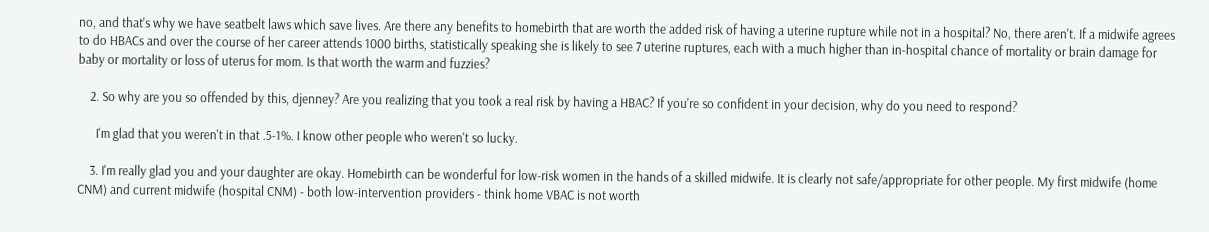no, and that's why we have seatbelt laws which save lives. Are there any benefits to homebirth that are worth the added risk of having a uterine rupture while not in a hospital? No, there aren't. If a midwife agrees to do HBACs and over the course of her career attends 1000 births, statistically speaking she is likely to see 7 uterine ruptures, each with a much higher than in-hospital chance of mortality or brain damage for baby or mortality or loss of uterus for mom. Is that worth the warm and fuzzies?

    2. So why are you so offended by this, djenney? Are you realizing that you took a real risk by having a HBAC? If you're so confident in your decision, why do you need to respond?

      I'm glad that you weren't in that .5-1%. I know other people who weren't so lucky.

    3. I'm really glad you and your daughter are okay. Homebirth can be wonderful for low-risk women in the hands of a skilled midwife. It is clearly not safe/appropriate for other people. My first midwife (home CNM) and current midwife (hospital CNM) - both low-intervention providers - think home VBAC is not worth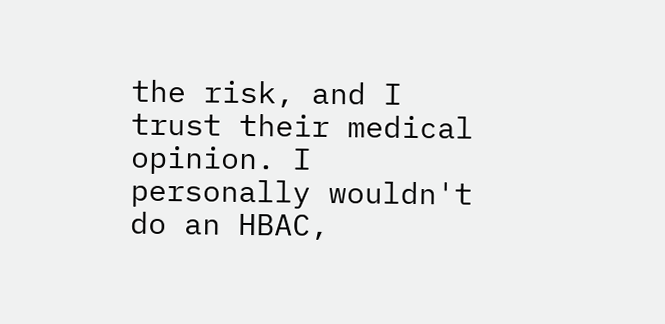the risk, and I trust their medical opinion. I personally wouldn't do an HBAC,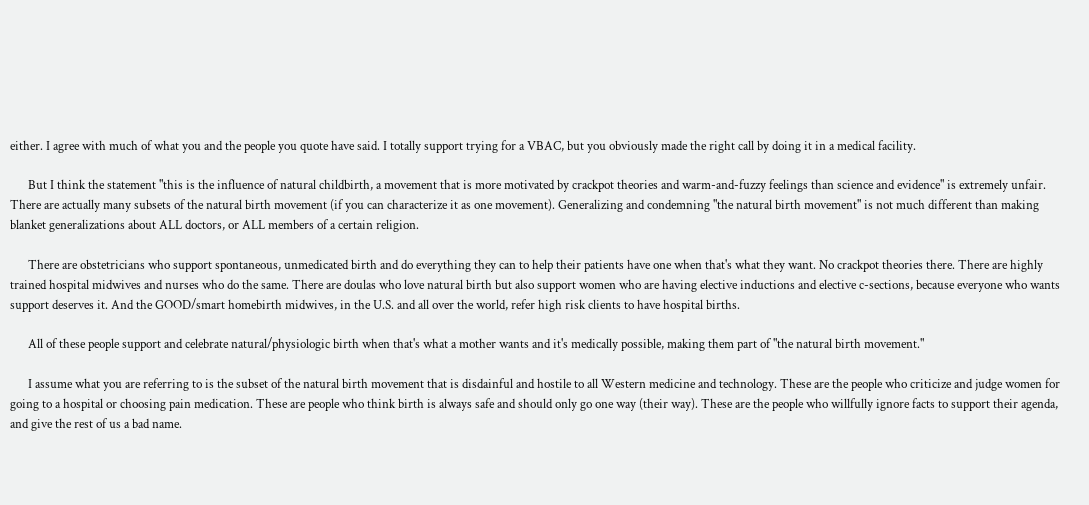either. I agree with much of what you and the people you quote have said. I totally support trying for a VBAC, but you obviously made the right call by doing it in a medical facility.

      But I think the statement "this is the influence of natural childbirth, a movement that is more motivated by crackpot theories and warm-and-fuzzy feelings than science and evidence" is extremely unfair. There are actually many subsets of the natural birth movement (if you can characterize it as one movement). Generalizing and condemning "the natural birth movement" is not much different than making blanket generalizations about ALL doctors, or ALL members of a certain religion.

      There are obstetricians who support spontaneous, unmedicated birth and do everything they can to help their patients have one when that's what they want. No crackpot theories there. There are highly trained hospital midwives and nurses who do the same. There are doulas who love natural birth but also support women who are having elective inductions and elective c-sections, because everyone who wants support deserves it. And the GOOD/smart homebirth midwives, in the U.S. and all over the world, refer high risk clients to have hospital births.

      All of these people support and celebrate natural/physiologic birth when that's what a mother wants and it's medically possible, making them part of "the natural birth movement."

      I assume what you are referring to is the subset of the natural birth movement that is disdainful and hostile to all Western medicine and technology. These are the people who criticize and judge women for going to a hospital or choosing pain medication. These are people who think birth is always safe and should only go one way (their way). These are the people who willfully ignore facts to support their agenda, and give the rest of us a bad name.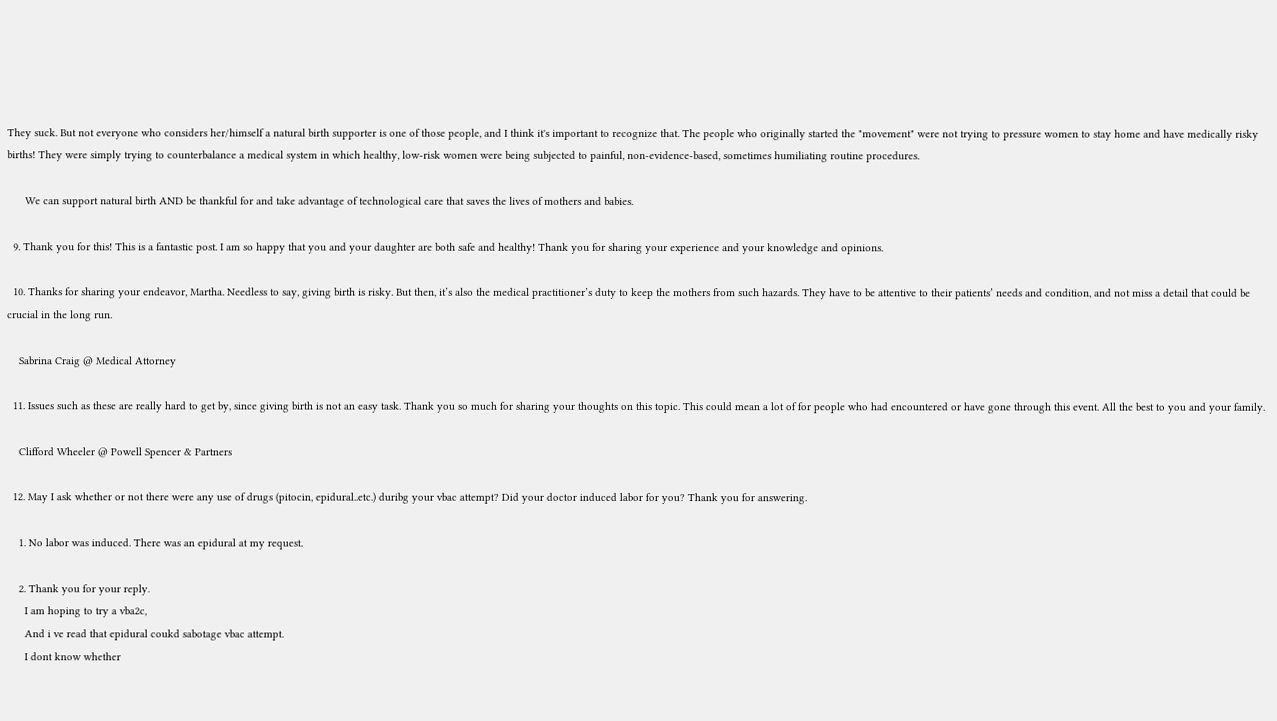They suck. But not everyone who considers her/himself a natural birth supporter is one of those people, and I think it's important to recognize that. The people who originally started the "movement" were not trying to pressure women to stay home and have medically risky births! They were simply trying to counterbalance a medical system in which healthy, low-risk women were being subjected to painful, non-evidence-based, sometimes humiliating routine procedures.

      We can support natural birth AND be thankful for and take advantage of technological care that saves the lives of mothers and babies.

  9. Thank you for this! This is a fantastic post. I am so happy that you and your daughter are both safe and healthy! Thank you for sharing your experience and your knowledge and opinions.

  10. Thanks for sharing your endeavor, Martha. Needless to say, giving birth is risky. But then, it’s also the medical practitioner’s duty to keep the mothers from such hazards. They have to be attentive to their patients’ needs and condition, and not miss a detail that could be crucial in the long run.

    Sabrina Craig @ Medical Attorney

  11. Issues such as these are really hard to get by, since giving birth is not an easy task. Thank you so much for sharing your thoughts on this topic. This could mean a lot of for people who had encountered or have gone through this event. All the best to you and your family.

    Clifford Wheeler @ Powell Spencer & Partners

  12. May I ask whether or not there were any use of drugs (pitocin, epidural..etc.) duribg your vbac attempt? Did your doctor induced labor for you? Thank you for answering.

    1. No labor was induced. There was an epidural at my request.

    2. Thank you for your reply.
      I am hoping to try a vba2c,
      And i ve read that epidural coukd sabotage vbac attempt.
      I dont know whether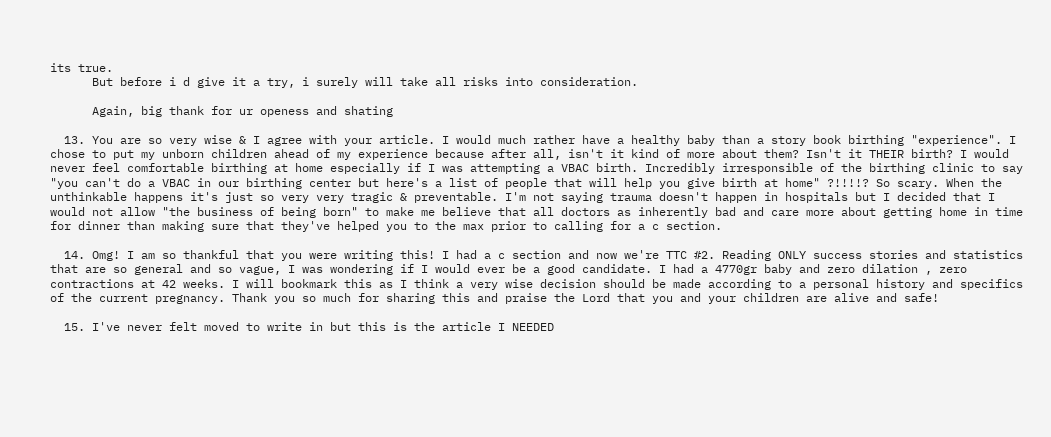its true.
      But before i d give it a try, i surely will take all risks into consideration.

      Again, big thank for ur openess and shating

  13. You are so very wise & I agree with your article. I would much rather have a healthy baby than a story book birthing "experience". I chose to put my unborn children ahead of my experience because after all, isn't it kind of more about them? Isn't it THEIR birth? I would never feel comfortable birthing at home especially if I was attempting a VBAC birth. Incredibly irresponsible of the birthing clinic to say "you can't do a VBAC in our birthing center but here's a list of people that will help you give birth at home" ?!!!!? So scary. When the unthinkable happens it's just so very very tragic & preventable. I'm not saying trauma doesn't happen in hospitals but I decided that I would not allow "the business of being born" to make me believe that all doctors as inherently bad and care more about getting home in time for dinner than making sure that they've helped you to the max prior to calling for a c section.

  14. Omg! I am so thankful that you were writing this! I had a c section and now we're TTC #2. Reading ONLY success stories and statistics that are so general and so vague, I was wondering if I would ever be a good candidate. I had a 4770gr baby and zero dilation , zero contractions at 42 weeks. I will bookmark this as I think a very wise decision should be made according to a personal history and specifics of the current pregnancy. Thank you so much for sharing this and praise the Lord that you and your children are alive and safe!

  15. I've never felt moved to write in but this is the article I NEEDED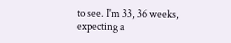to see. I'm 33, 36 weeks, expecting a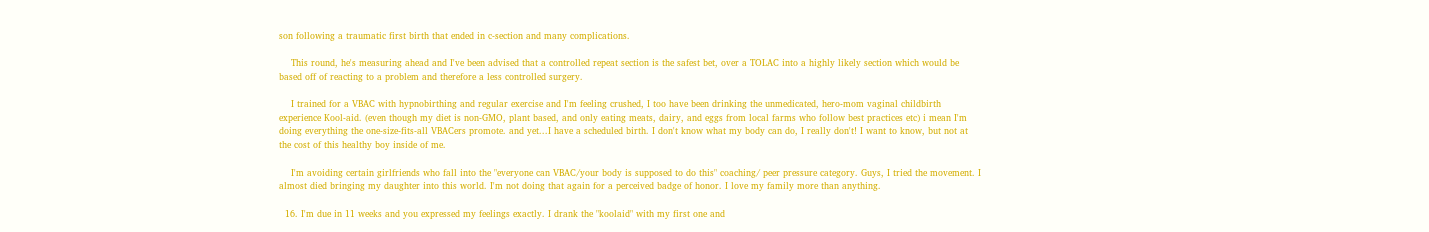son following a traumatic first birth that ended in c-section and many complications.

    This round, he's measuring ahead and I've been advised that a controlled repeat section is the safest bet, over a TOLAC into a highly likely section which would be based off of reacting to a problem and therefore a less controlled surgery.

    I trained for a VBAC with hypnobirthing and regular exercise and I'm feeling crushed, I too have been drinking the unmedicated, hero-mom vaginal childbirth experience Kool-aid. (even though my diet is non-GMO, plant based, and only eating meats, dairy, and eggs from local farms who follow best practices etc) i mean I'm doing everything the one-size-fits-all VBACers promote. and yet...I have a scheduled birth. I don't know what my body can do, I really don't! I want to know, but not at the cost of this healthy boy inside of me.

    I'm avoiding certain girlfriends who fall into the "everyone can VBAC/your body is supposed to do this" coaching/ peer pressure category. Guys, I tried the movement. I almost died bringing my daughter into this world. I'm not doing that again for a perceived badge of honor. I love my family more than anything.

  16. I'm due in 11 weeks and you expressed my feelings exactly. I drank the "koolaid" with my first one and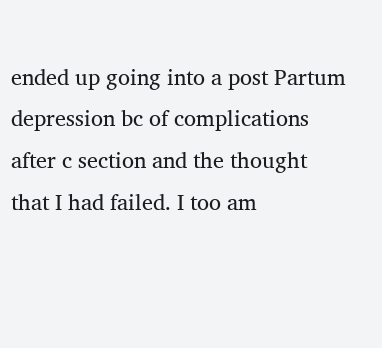ended up going into a post Partum depression bc of complications after c section and the thought that I had failed. I too am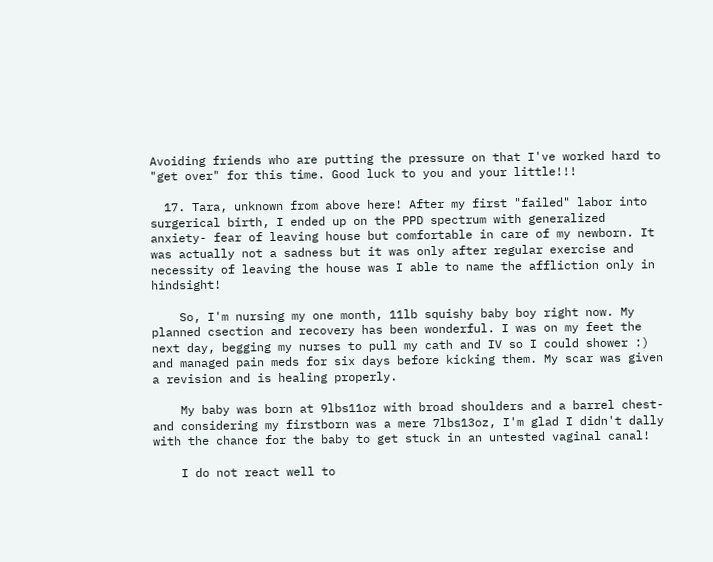Avoiding friends who are putting the pressure on that I've worked hard to "get over" for this time. Good luck to you and your little!!!

  17. Tara, unknown from above here! After my first "failed" labor into surgerical birth, I ended up on the PPD spectrum with generalized anxiety- fear of leaving house but comfortable in care of my newborn. It was actually not a sadness but it was only after regular exercise and necessity of leaving the house was I able to name the affliction only in hindsight!

    So, I'm nursing my one month, 11lb squishy baby boy right now. My planned csection and recovery has been wonderful. I was on my feet the next day, begging my nurses to pull my cath and IV so I could shower :) and managed pain meds for six days before kicking them. My scar was given a revision and is healing properly.

    My baby was born at 9lbs11oz with broad shoulders and a barrel chest- and considering my firstborn was a mere 7lbs13oz, I'm glad I didn't dally with the chance for the baby to get stuck in an untested vaginal canal!

    I do not react well to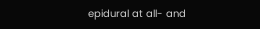epidural at all- and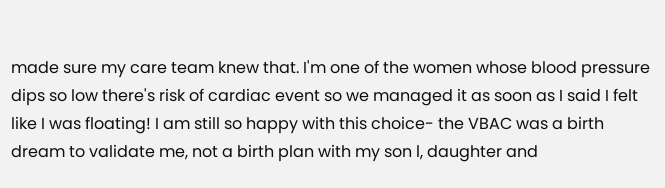made sure my care team knew that. I'm one of the women whose blood pressure dips so low there's risk of cardiac event so we managed it as soon as I said I felt like I was floating! I am still so happy with this choice- the VBAC was a birth dream to validate me, not a birth plan with my son l, daughter and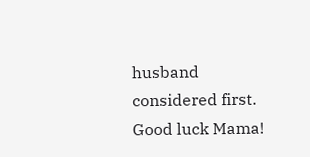husband considered first. Good luck Mama!